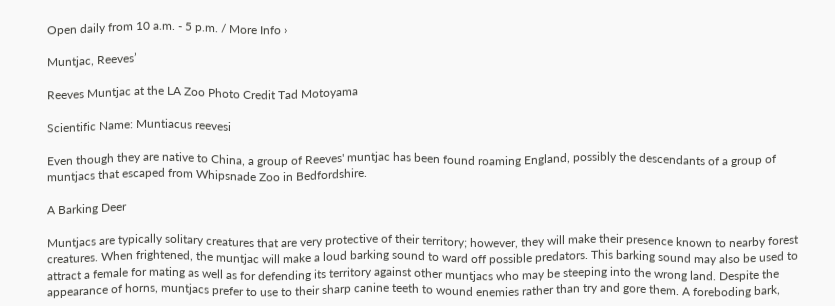Open daily from 10 a.m. - 5 p.m. / More Info ›

Muntjac, Reeves’

Reeves Muntjac at the LA Zoo Photo Credit Tad Motoyama

Scientific Name: Muntiacus reevesi

Even though they are native to China, a group of Reeves' muntjac has been found roaming England, possibly the descendants of a group of muntjacs that escaped from Whipsnade Zoo in Bedfordshire.

A Barking Deer

Muntjacs are typically solitary creatures that are very protective of their territory; however, they will make their presence known to nearby forest creatures. When frightened, the muntjac will make a loud barking sound to ward off possible predators. This barking sound may also be used to attract a female for mating as well as for defending its territory against other muntjacs who may be steeping into the wrong land. Despite the appearance of horns, muntjacs prefer to use to their sharp canine teeth to wound enemies rather than try and gore them. A foreboding bark,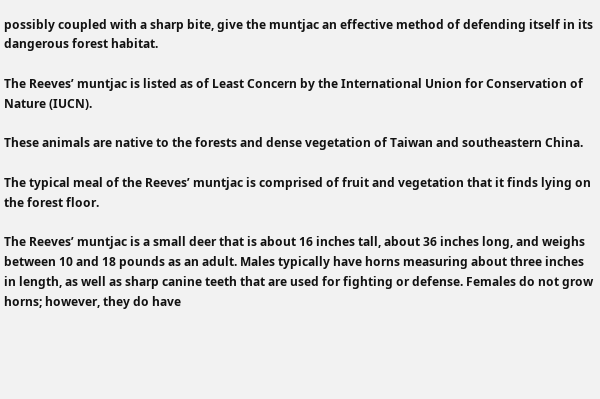possibly coupled with a sharp bite, give the muntjac an effective method of defending itself in its dangerous forest habitat.

The Reeves’ muntjac is listed as of Least Concern by the International Union for Conservation of Nature (IUCN).

These animals are native to the forests and dense vegetation of Taiwan and southeastern China.

The typical meal of the Reeves’ muntjac is comprised of fruit and vegetation that it finds lying on the forest floor.

The Reeves’ muntjac is a small deer that is about 16 inches tall, about 36 inches long, and weighs between 10 and 18 pounds as an adult. Males typically have horns measuring about three inches in length, as well as sharp canine teeth that are used for fighting or defense. Females do not grow horns; however, they do have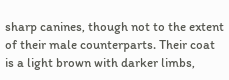sharp canines, though not to the extent of their male counterparts. Their coat is a light brown with darker limbs,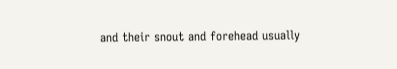and their snout and forehead usually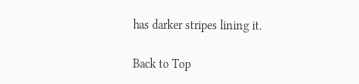has darker stripes lining it.

Back to Top